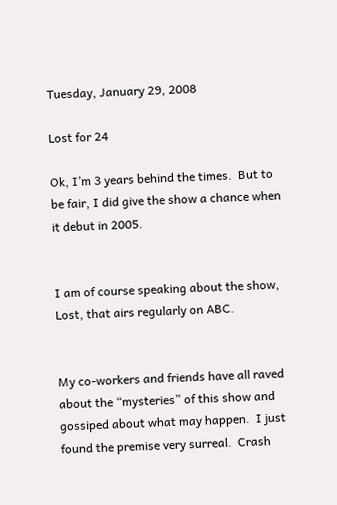Tuesday, January 29, 2008

Lost for 24

Ok, I’m 3 years behind the times.  But to be fair, I did give the show a chance when it debut in 2005.


I am of course speaking about the show, Lost, that airs regularly on ABC.


My co-workers and friends have all raved about the “mysteries” of this show and gossiped about what may happen.  I just found the premise very surreal.  Crash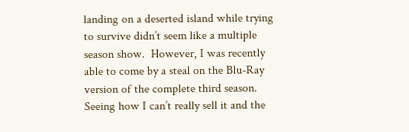landing on a deserted island while trying to survive didn’t seem like a multiple season show.  However, I was recently able to come by a steal on the Blu-Ray version of the complete third season.  Seeing how I can’t really sell it and the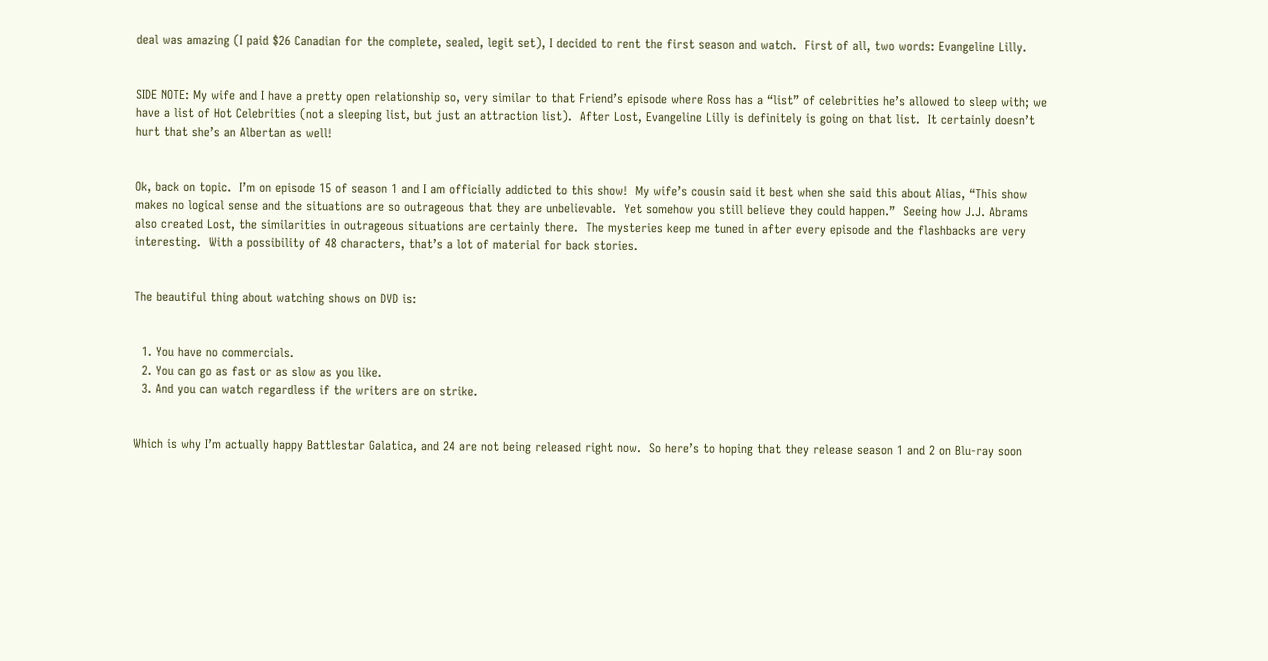deal was amazing (I paid $26 Canadian for the complete, sealed, legit set), I decided to rent the first season and watch.  First of all, two words: Evangeline Lilly.


SIDE NOTE: My wife and I have a pretty open relationship so, very similar to that Friend’s episode where Ross has a “list” of celebrities he’s allowed to sleep with; we have a list of Hot Celebrities (not a sleeping list, but just an attraction list).  After Lost, Evangeline Lilly is definitely is going on that list.  It certainly doesn’t hurt that she’s an Albertan as well!


Ok, back on topic.  I’m on episode 15 of season 1 and I am officially addicted to this show!  My wife’s cousin said it best when she said this about Alias, “This show makes no logical sense and the situations are so outrageous that they are unbelievable.  Yet somehow you still believe they could happen.”  Seeing how J.J. Abrams also created Lost, the similarities in outrageous situations are certainly there.  The mysteries keep me tuned in after every episode and the flashbacks are very interesting.  With a possibility of 48 characters, that’s a lot of material for back stories.


The beautiful thing about watching shows on DVD is:


  1. You have no commercials.
  2. You can go as fast or as slow as you like.
  3. And you can watch regardless if the writers are on strike.


Which is why I’m actually happy Battlestar Galatica, and 24 are not being released right now.  So here’s to hoping that they release season 1 and 2 on Blu-ray soon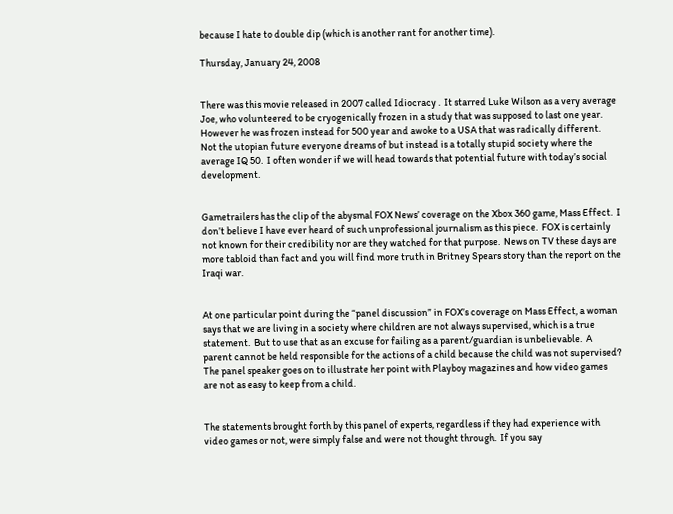because I hate to double dip (which is another rant for another time).

Thursday, January 24, 2008


There was this movie released in 2007 called Idiocracy .  It starred Luke Wilson as a very average Joe, who volunteered to be cryogenically frozen in a study that was supposed to last one year.  However he was frozen instead for 500 year and awoke to a USA that was radically different.  Not the utopian future everyone dreams of but instead is a totally stupid society where the average IQ 50.  I often wonder if we will head towards that potential future with today’s social development.


Gametrailers has the clip of the abysmal FOX News’ coverage on the Xbox 360 game, Mass Effect.  I don’t believe I have ever heard of such unprofessional journalism as this piece.  FOX is certainly not known for their credibility nor are they watched for that purpose.  News on TV these days are more tabloid than fact and you will find more truth in Britney Spears story than the report on the Iraqi war.


At one particular point during the “panel discussion” in FOX’s coverage on Mass Effect, a woman says that we are living in a society where children are not always supervised, which is a true statement.  But to use that as an excuse for failing as a parent/guardian is unbelievable.  A parent cannot be held responsible for the actions of a child because the child was not supervised?  The panel speaker goes on to illustrate her point with Playboy magazines and how video games are not as easy to keep from a child.


The statements brought forth by this panel of experts, regardless if they had experience with video games or not, were simply false and were not thought through.  If you say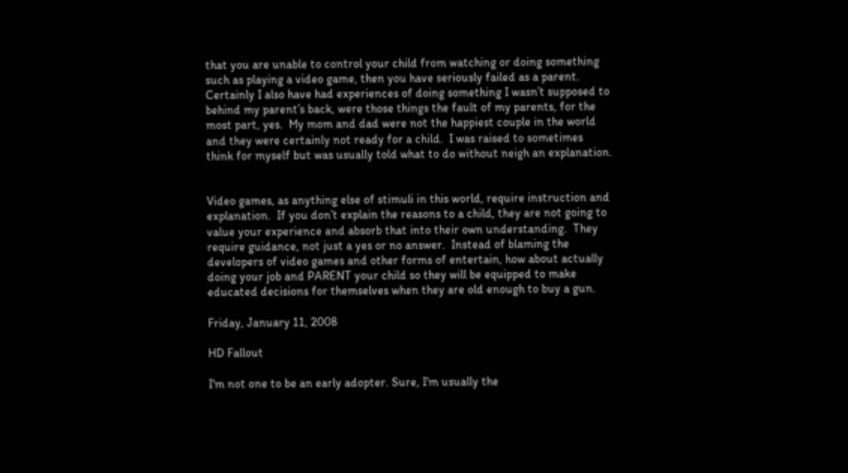that you are unable to control your child from watching or doing something such as playing a video game, then you have seriously failed as a parent.  Certainly I also have had experiences of doing something I wasn’t supposed to behind my parent’s back, were those things the fault of my parents, for the most part, yes.  My mom and dad were not the happiest couple in the world and they were certainly not ready for a child.  I was raised to sometimes think for myself but was usually told what to do without neigh an explanation.


Video games, as anything else of stimuli in this world, require instruction and explanation.  If you don’t explain the reasons to a child, they are not going to value your experience and absorb that into their own understanding.  They require guidance, not just a yes or no answer.  Instead of blaming the developers of video games and other forms of entertain, how about actually doing your job and PARENT your child so they will be equipped to make educated decisions for themselves when they are old enough to buy a gun.

Friday, January 11, 2008

HD Fallout

I'm not one to be an early adopter. Sure, I'm usually the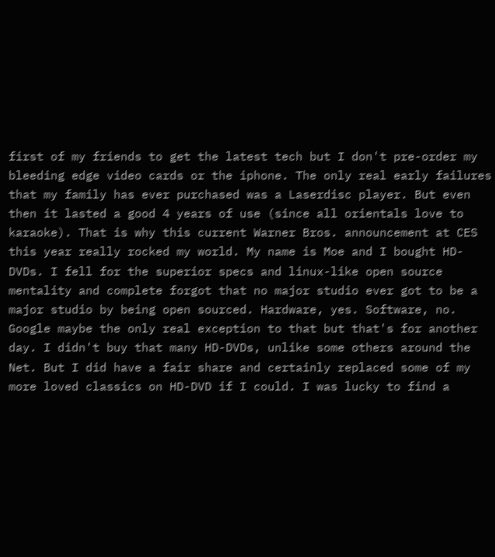first of my friends to get the latest tech but I don't pre-order my bleeding edge video cards or the iphone. The only real early failures that my family has ever purchased was a Laserdisc player. But even then it lasted a good 4 years of use (since all orientals love to karaoke). That is why this current Warner Bros. announcement at CES this year really rocked my world. My name is Moe and I bought HD-DVDs. I fell for the superior specs and linux-like open source mentality and complete forgot that no major studio ever got to be a major studio by being open sourced. Hardware, yes. Software, no. Google maybe the only real exception to that but that's for another day. I didn't buy that many HD-DVDs, unlike some others around the Net. But I did have a fair share and certainly replaced some of my more loved classics on HD-DVD if I could. I was lucky to find a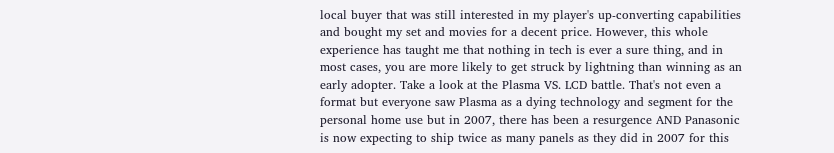local buyer that was still interested in my player's up-converting capabilities and bought my set and movies for a decent price. However, this whole experience has taught me that nothing in tech is ever a sure thing, and in most cases, you are more likely to get struck by lightning than winning as an early adopter. Take a look at the Plasma VS. LCD battle. That's not even a format but everyone saw Plasma as a dying technology and segment for the personal home use but in 2007, there has been a resurgence AND Panasonic is now expecting to ship twice as many panels as they did in 2007 for this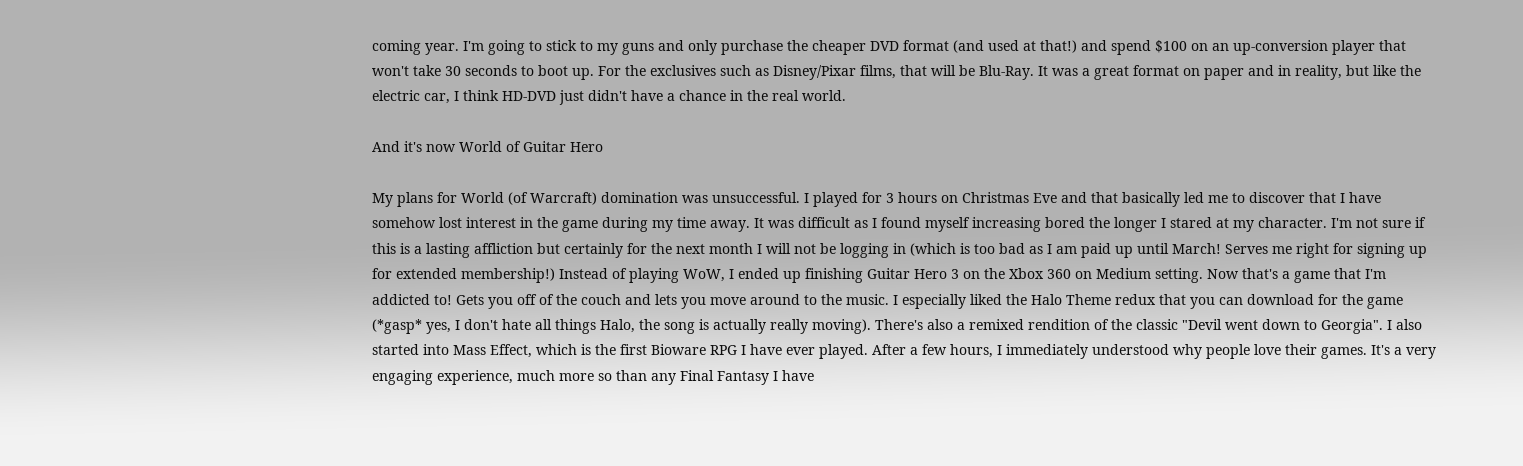coming year. I'm going to stick to my guns and only purchase the cheaper DVD format (and used at that!) and spend $100 on an up-conversion player that won't take 30 seconds to boot up. For the exclusives such as Disney/Pixar films, that will be Blu-Ray. It was a great format on paper and in reality, but like the electric car, I think HD-DVD just didn't have a chance in the real world.

And it's now World of Guitar Hero

My plans for World (of Warcraft) domination was unsuccessful. I played for 3 hours on Christmas Eve and that basically led me to discover that I have somehow lost interest in the game during my time away. It was difficult as I found myself increasing bored the longer I stared at my character. I'm not sure if this is a lasting affliction but certainly for the next month I will not be logging in (which is too bad as I am paid up until March! Serves me right for signing up for extended membership!) Instead of playing WoW, I ended up finishing Guitar Hero 3 on the Xbox 360 on Medium setting. Now that's a game that I'm addicted to! Gets you off of the couch and lets you move around to the music. I especially liked the Halo Theme redux that you can download for the game (*gasp* yes, I don't hate all things Halo, the song is actually really moving). There's also a remixed rendition of the classic "Devil went down to Georgia". I also started into Mass Effect, which is the first Bioware RPG I have ever played. After a few hours, I immediately understood why people love their games. It's a very engaging experience, much more so than any Final Fantasy I have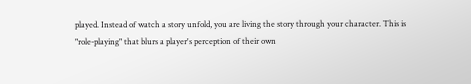played. Instead of watch a story unfold, you are living the story through your character. This is "role-playing" that blurs a player's perception of their own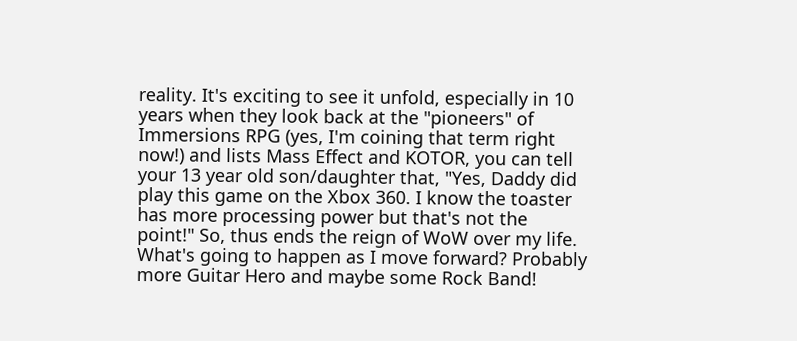reality. It's exciting to see it unfold, especially in 10 years when they look back at the "pioneers" of Immersions RPG (yes, I'm coining that term right now!) and lists Mass Effect and KOTOR, you can tell your 13 year old son/daughter that, "Yes, Daddy did play this game on the Xbox 360. I know the toaster has more processing power but that's not the point!" So, thus ends the reign of WoW over my life. What's going to happen as I move forward? Probably more Guitar Hero and maybe some Rock Band!